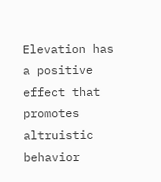Elevation has a positive effect that promotes altruistic behavior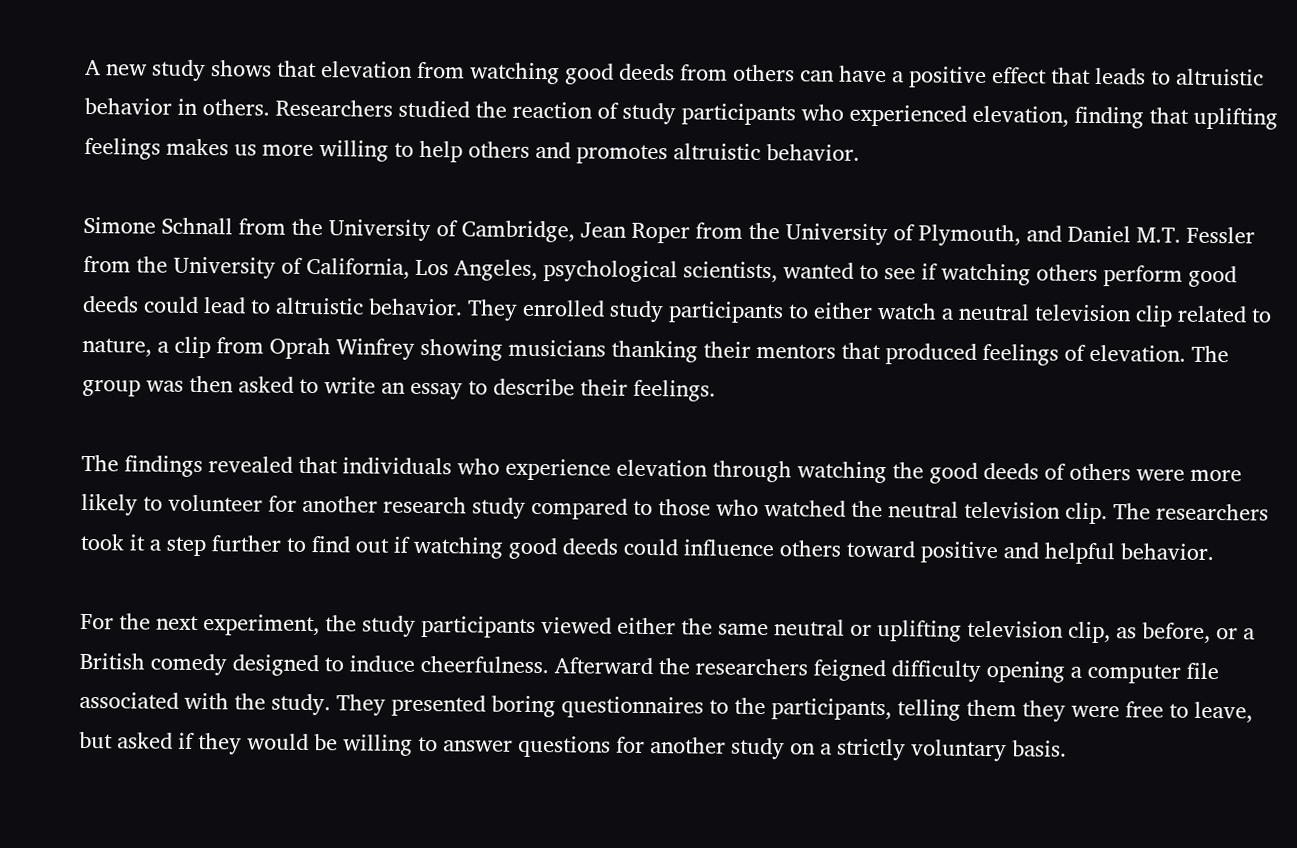A new study shows that elevation from watching good deeds from others can have a positive effect that leads to altruistic behavior in others. Researchers studied the reaction of study participants who experienced elevation, finding that uplifting feelings makes us more willing to help others and promotes altruistic behavior.

Simone Schnall from the University of Cambridge, Jean Roper from the University of Plymouth, and Daniel M.T. Fessler from the University of California, Los Angeles, psychological scientists, wanted to see if watching others perform good deeds could lead to altruistic behavior. They enrolled study participants to either watch a neutral television clip related to nature, a clip from Oprah Winfrey showing musicians thanking their mentors that produced feelings of elevation. The group was then asked to write an essay to describe their feelings.

The findings revealed that individuals who experience elevation through watching the good deeds of others were more likely to volunteer for another research study compared to those who watched the neutral television clip. The researchers took it a step further to find out if watching good deeds could influence others toward positive and helpful behavior.

For the next experiment, the study participants viewed either the same neutral or uplifting television clip, as before, or a British comedy designed to induce cheerfulness. Afterward the researchers feigned difficulty opening a computer file associated with the study. They presented boring questionnaires to the participants, telling them they were free to leave, but asked if they would be willing to answer questions for another study on a strictly voluntary basis.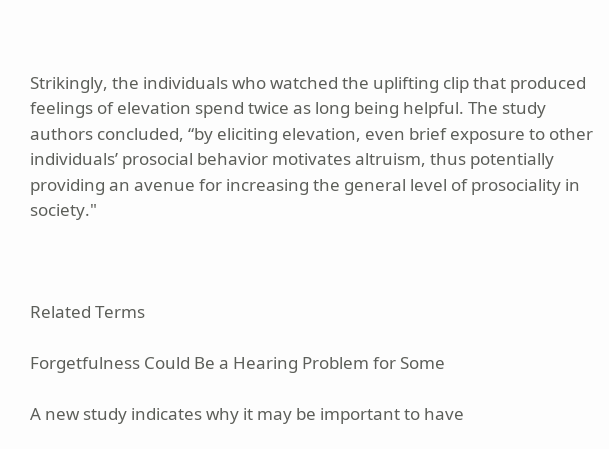Strikingly, the individuals who watched the uplifting clip that produced feelings of elevation spend twice as long being helpful. The study authors concluded, “by eliciting elevation, even brief exposure to other individuals’ prosocial behavior motivates altruism, thus potentially providing an avenue for increasing the general level of prosociality in society."



Related Terms

Forgetfulness Could Be a Hearing Problem for Some

A new study indicates why it may be important to have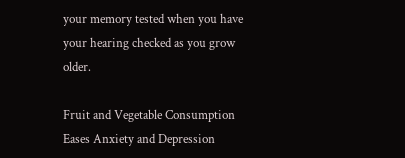your memory tested when you have your hearing checked as you grow older.

Fruit and Vegetable Consumption Eases Anxiety and Depression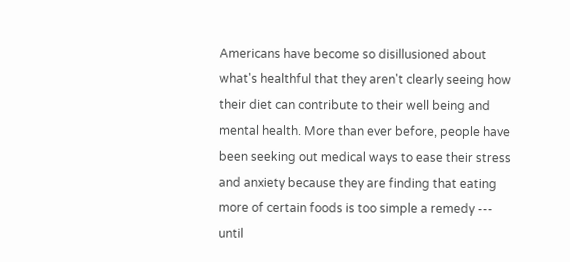Americans have become so disillusioned about what's healthful that they aren't clearly seeing how their diet can contribute to their well being and mental health. More than ever before, people have been seeking out medical ways to ease their stress and anxiety because they are finding that eating more of certain foods is too simple a remedy --- until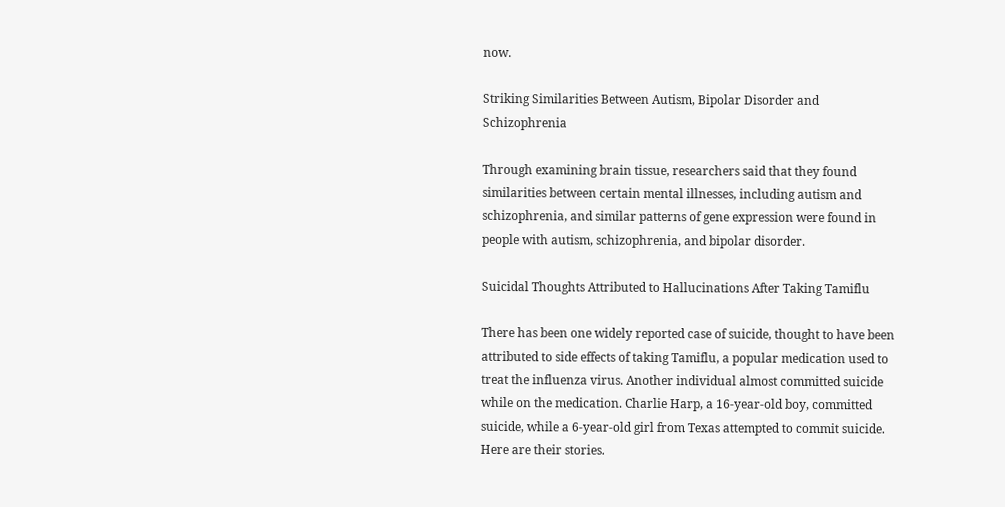now.

Striking Similarities Between Autism, Bipolar Disorder and Schizophrenia

Through examining brain tissue, researchers said that they found similarities between certain mental illnesses, including autism and schizophrenia, and similar patterns of gene expression were found in people with autism, schizophrenia, and bipolar disorder.

Suicidal Thoughts Attributed to Hallucinations After Taking Tamiflu

There has been one widely reported case of suicide, thought to have been attributed to side effects of taking Tamiflu, a popular medication used to treat the influenza virus. Another individual almost committed suicide while on the medication. Charlie Harp, a 16-year-old boy, committed suicide, while a 6-year-old girl from Texas attempted to commit suicide. Here are their stories.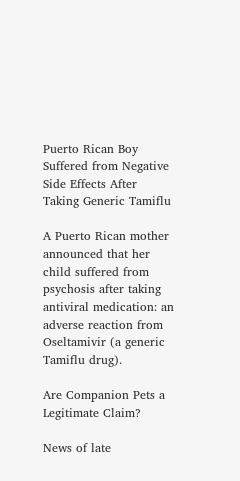Puerto Rican Boy Suffered from Negative Side Effects After Taking Generic Tamiflu

A Puerto Rican mother announced that her child suffered from psychosis after taking antiviral medication: an adverse reaction from Oseltamivir (a generic Tamiflu drug).

Are Companion Pets a Legitimate Claim?

News of late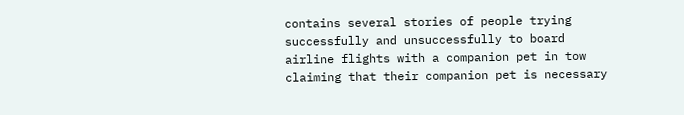contains several stories of people trying successfully and unsuccessfully to board airline flights with a companion pet in tow claiming that their companion pet is necessary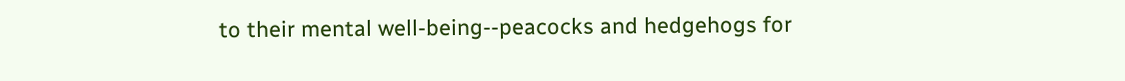to their mental well-being--peacocks and hedgehogs for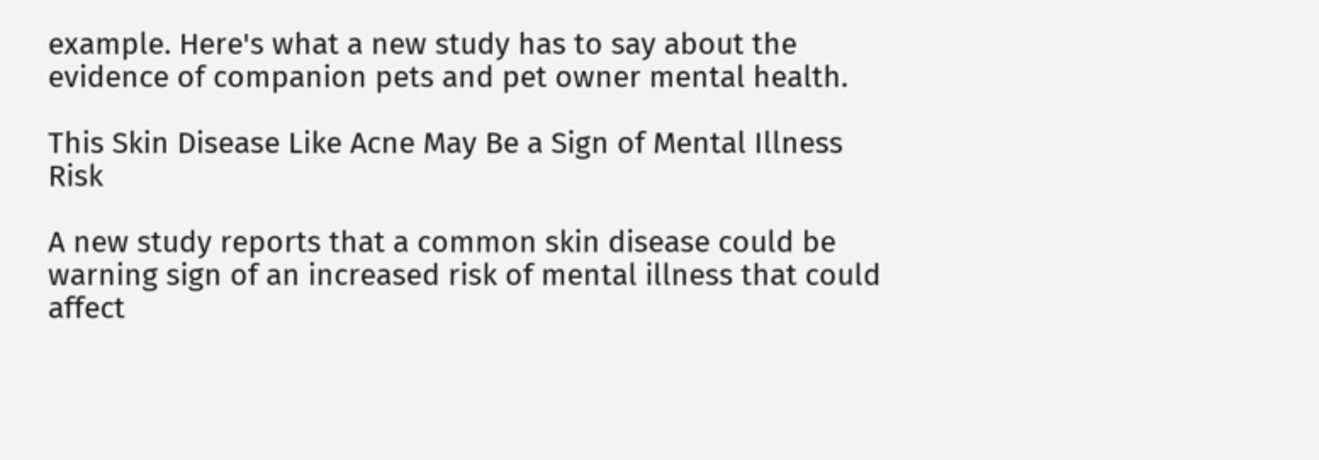example. Here's what a new study has to say about the evidence of companion pets and pet owner mental health.

This Skin Disease Like Acne May Be a Sign of Mental Illness Risk

A new study reports that a common skin disease could be warning sign of an increased risk of mental illness that could affect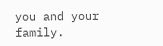you and your family.